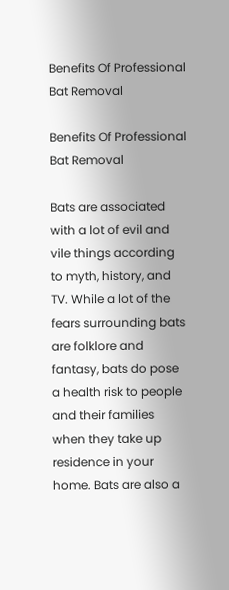Benefits Of Professional Bat Removal

Benefits Of Professional Bat Removal

Bats are associated with a lot of evil and vile things according to myth, history, and TV. While a lot of the fears surrounding bats are folklore and fantasy, bats do pose a health risk to people and their families when they take up residence in your home. Bats are also a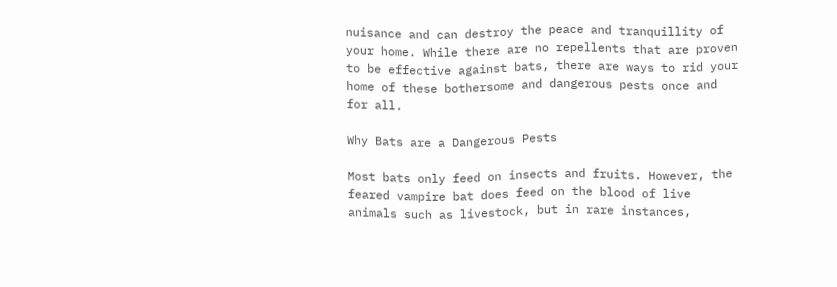nuisance and can destroy the peace and tranquillity of your home. While there are no repellents that are proven to be effective against bats, there are ways to rid your home of these bothersome and dangerous pests once and for all.

Why Bats are a Dangerous Pests

Most bats only feed on insects and fruits. However, the feared vampire bat does feed on the blood of live animals such as livestock, but in rare instances,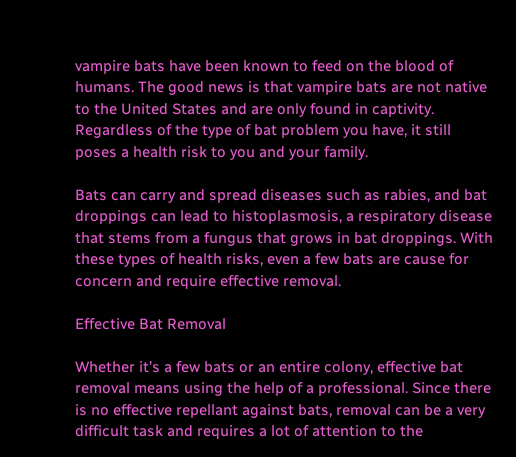vampire bats have been known to feed on the blood of humans. The good news is that vampire bats are not native to the United States and are only found in captivity. Regardless of the type of bat problem you have, it still poses a health risk to you and your family.

Bats can carry and spread diseases such as rabies, and bat droppings can lead to histoplasmosis, a respiratory disease that stems from a fungus that grows in bat droppings. With these types of health risks, even a few bats are cause for concern and require effective removal.

Effective Bat Removal

Whether it’s a few bats or an entire colony, effective bat removal means using the help of a professional. Since there is no effective repellant against bats, removal can be a very difficult task and requires a lot of attention to the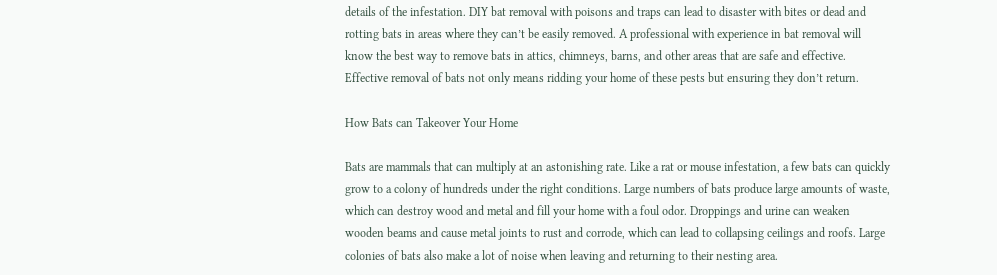details of the infestation. DIY bat removal with poisons and traps can lead to disaster with bites or dead and rotting bats in areas where they can’t be easily removed. A professional with experience in bat removal will know the best way to remove bats in attics, chimneys, barns, and other areas that are safe and effective. Effective removal of bats not only means ridding your home of these pests but ensuring they don’t return.

How Bats can Takeover Your Home

Bats are mammals that can multiply at an astonishing rate. Like a rat or mouse infestation, a few bats can quickly grow to a colony of hundreds under the right conditions. Large numbers of bats produce large amounts of waste, which can destroy wood and metal and fill your home with a foul odor. Droppings and urine can weaken wooden beams and cause metal joints to rust and corrode, which can lead to collapsing ceilings and roofs. Large colonies of bats also make a lot of noise when leaving and returning to their nesting area.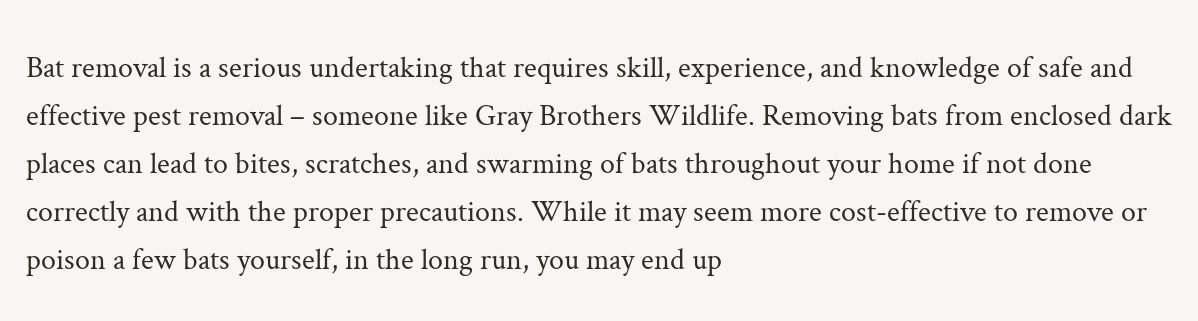Bat removal is a serious undertaking that requires skill, experience, and knowledge of safe and effective pest removal – someone like Gray Brothers Wildlife. Removing bats from enclosed dark places can lead to bites, scratches, and swarming of bats throughout your home if not done correctly and with the proper precautions. While it may seem more cost-effective to remove or poison a few bats yourself, in the long run, you may end up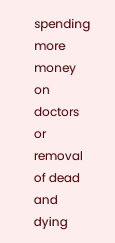spending more money on doctors or removal of dead and dying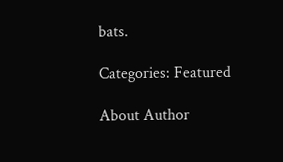bats.

Categories: Featured

About Author